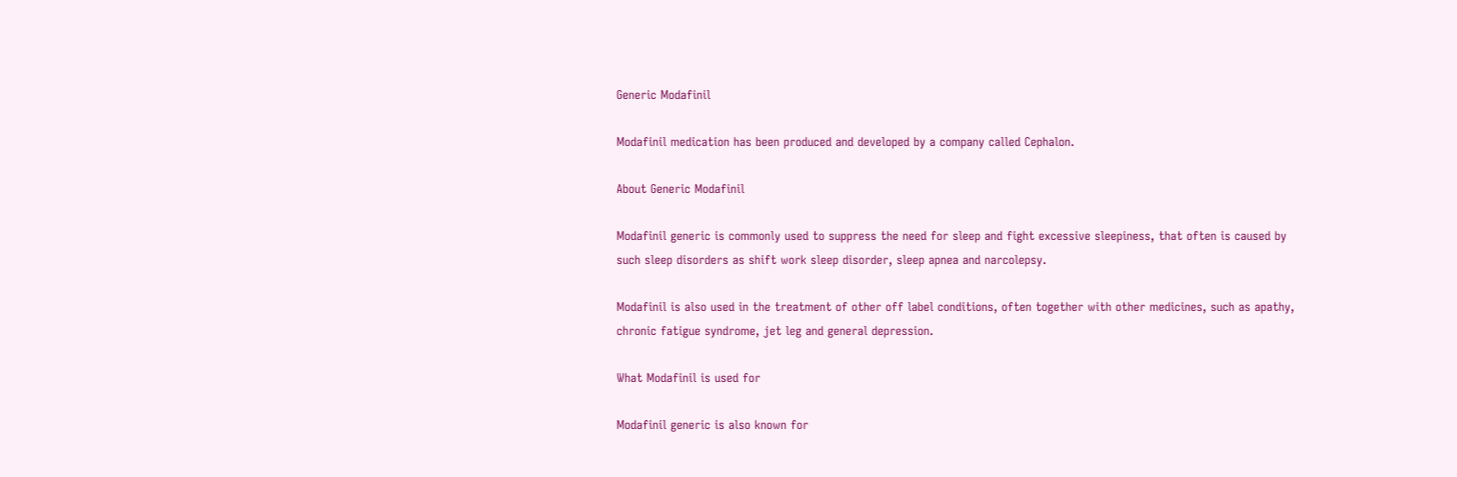Generic Modafinil

Modafinil medication has been produced and developed by a company called Cephalon.

About Generic Modafinil

Modafinil generic is commonly used to suppress the need for sleep and fight excessive sleepiness, that often is caused by such sleep disorders as shift work sleep disorder, sleep apnea and narcolepsy.

Modafinil is also used in the treatment of other off label conditions, often together with other medicines, such as apathy, chronic fatigue syndrome, jet leg and general depression.

What Modafinil is used for

Modafinil generic is also known for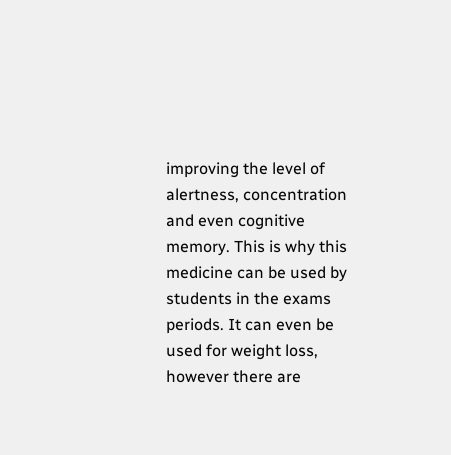improving the level of alertness, concentration and even cognitive memory. This is why this medicine can be used by students in the exams periods. It can even be used for weight loss, however there are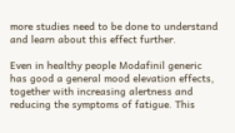more studies need to be done to understand and learn about this effect further.

Even in healthy people Modafinil generic has good a general mood elevation effects, together with increasing alertness and reducing the symptoms of fatigue. This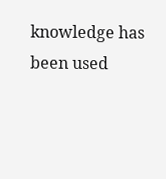knowledge has been used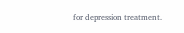for depression treatment.